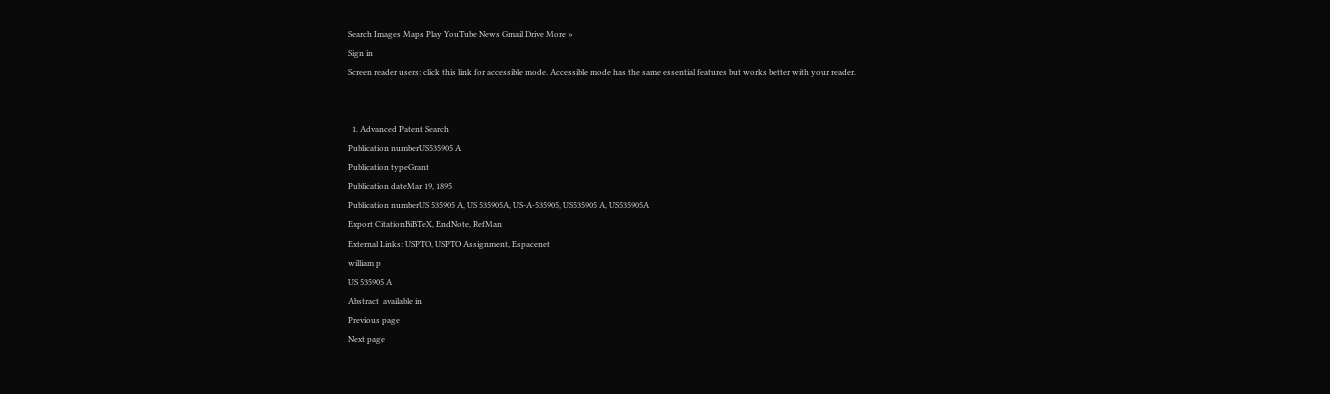Search Images Maps Play YouTube News Gmail Drive More »
Sign in
Screen reader users: click this link for accessible mode. Accessible mode has the same essential features but works better with your reader.


  1. Advanced Patent Search
Publication numberUS535905 A
Publication typeGrant
Publication dateMar 19, 1895
Publication numberUS 535905 A, US 535905A, US-A-535905, US535905 A, US535905A
Export CitationBiBTeX, EndNote, RefMan
External Links: USPTO, USPTO Assignment, Espacenet
william p
US 535905 A
Abstract  available in
Previous page
Next page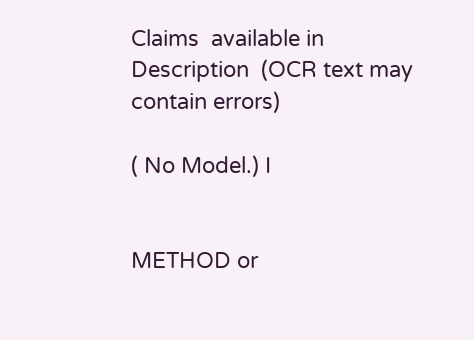Claims  available in
Description  (OCR text may contain errors)

( No Model.) I


METHOD or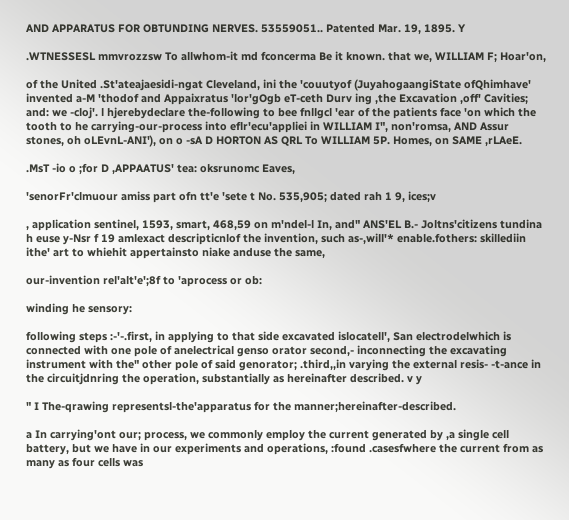AND APPARATUS FOR OBTUNDING NERVES. 53559051.. Patented Mar. 19, 1895. Y

.WTNESSESL mmvrozzsw To allwhom-it md fconcerma Be it known. that we, WILLIAM F; Hoar'on,

of the United .St'ateajaesidi-ngat Cleveland, ini the 'couutyof (JuyahogaangiState ofQhimhave' invented a-M 'thodof and Appaixratus 'lor'gOgb eT-ceth Durv ing ,the Excavation ,off' Cavities; and: we -cloj'. l hjerebydeclare the-following to bee fnllgcl 'ear of the patients face 'on which the tooth to he carrying-our-process into eflr'ecu'appliei in WILLIAM I", non'romsa, AND Assur stones, oh oLEvnL-ANI'), on o -sA D HORTON AS QRL To WILLIAM 5P. Homes, on SAME ,rLAeE.

.MsT -io o ;for D ,APPAATUS' tea: oksrunomc Eaves,

'senorFr'clmuour amiss part ofn tt'e 'sete t No. 535,905; dated rah 1 9, ices;v

, application sentinel, 1593, smart, 468,59 on m'ndel-l In, and" ANS'EL B.- Joltns'citizens tundina h euse y-Nsr f 19 amlexact descripticnlof the invention, such as-,will'* enable.fothers: skillediin ithe' art to whiehit appertainsto niake anduse the same,

our-invention rel'alt'e';8f to 'aprocess or ob:

winding he sensory:

following steps :-'-.first, in applying to that side excavated islocatell', San electrodelwhich is connected with one pole of anelectrical genso orator second,- inconnecting the excavating instrument with the" other pole of said genorator; .third,,in varying the external resis- -t-ance in the circuitjdnring the operation, substantially as hereinafter described. v y

" I The-qrawing representsl-the'apparatus for the manner;hereinafter-described.

a In carrying'ont our; process, we commonly employ the current generated by ,a single cell battery, but we have in our experiments and operations, :found .casesfwhere the current from as many as four cells was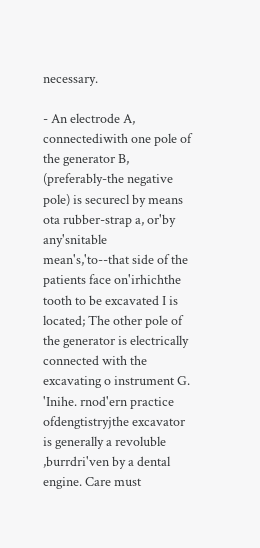necessary.

- An electrode A, connectediwith one pole of the generator B, (preferably-the negative pole) is securecl by means ota rubber-strap a, or'by any'snitable mean's,'to--that side of the patients face on'irhichthe tooth to be excavated I is located; The other pole of the generator is electrically connected with the excavating o instrument G. 'Inihe. rnod'ern practice ofdengtistryjthe excavator is generally a revoluble ,burrdri'ven by a dental engine. Care must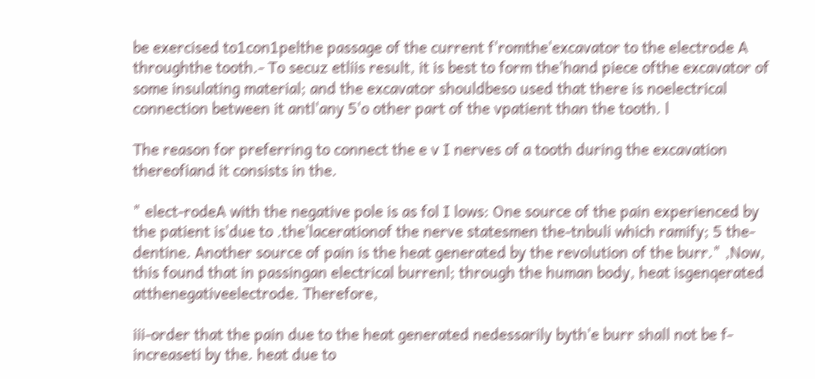be exercised to1con1pelthe passage of the current f'romthe'excavator to the electrode A throughthe tooth.- To secuz etliis result, it is best to form the'hand piece ofthe excavator of some insulating material; and the excavator shouldbeso used that there is noelectrical connection between it antl'any 5'o other part of the vpatient than the tooth. l

The reason for preferring to connect the e v I nerves of a tooth during the excavation thereofiand it consists in the.

" elect-rodeA with the negative pole is as fol I lows: One source of the pain experienced by the patient is'due to .the'lacerationof the nerve statesmen the-tnbuli which ramify; 5 the-dentine. Another source of pain is the heat generated by the revolution of the burr." ,Now, this found that in passingan electrical burrenl; through the human body, heat isgenqerated atthenegativeelectrode. Therefore,

iii-order that the pain due to the heat generated nedessarily byth'e burr shall not be f-increaseti by the. heat due to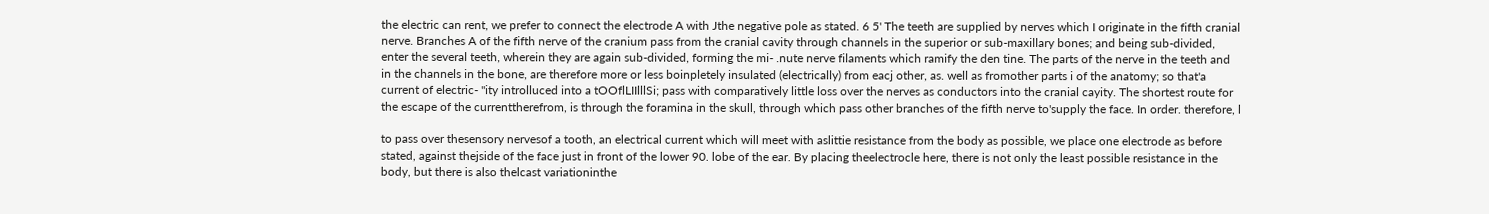the electric can rent, we prefer to connect the electrode A with Jthe negative pole as stated. 6 5' The teeth are supplied by nerves which I originate in the fifth cranial nerve. Branches A of the fifth nerve of the cranium pass from the cranial cavity through channels in the superior or sub-maxillary bones; and being sub-divided, enter the several teeth, wherein they are again sub-divided, forming the mi- .nute nerve filaments which ramify the den tine. The parts of the nerve in the teeth and in the channels in the bone, are therefore more or less boinpletely insulated (electrically) from eacj other, as. well as fromother parts i of the anatomy; so that'a current of electric- "ity introlluced into a tOOflLIIlllSi; pass with comparatively little loss over the nerves as conductors into the cranial cayity. The shortest route for the escape of the currenttherefrom, is through the foramina in the skull, through which pass other branches of the fifth nerve to'supply the face. In order. therefore, l

to pass over thesensory nervesof a tooth, an electrical current which will meet with aslittie resistance from the body as possible, we place one electrode as before stated, against thejside of the face just in front of the lower 90. lobe of the ear. By placing theelectrocle here, there is not only the least possible resistance in the body, but there is also thelcast variationinthe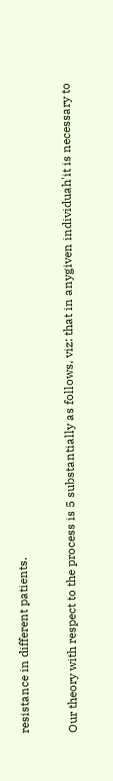resistance in different patients.

Our theory with respect to the process is 5 substantially as follows, viz: that in anygiven individuah'it is necessary to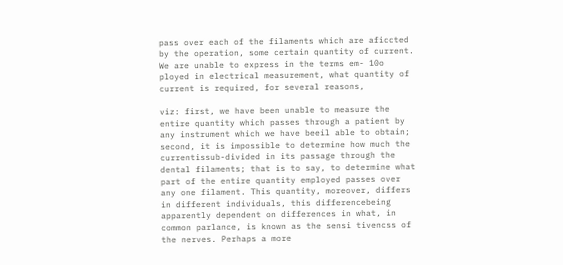pass over each of the filaments which are aficcted by the operation, some certain quantity of current. We are unable to express in the terms em- 10o ployed in electrical measurement, what quantity of current is required, for several reasons,

viz: first, we have been unable to measure the entire quantity which passes through a patient by any instrument which we have beeil able to obtain; second, it is impossible to determine how much the currentissub-divided in its passage through the dental filaments; that is to say, to determine what part of the entire quantity employed passes over any one filament. This quantity, moreover, differs in different individuals, this differencebeing apparently dependent on differences in what, in common parlance, is known as the sensi tivencss of the nerves. Perhaps a more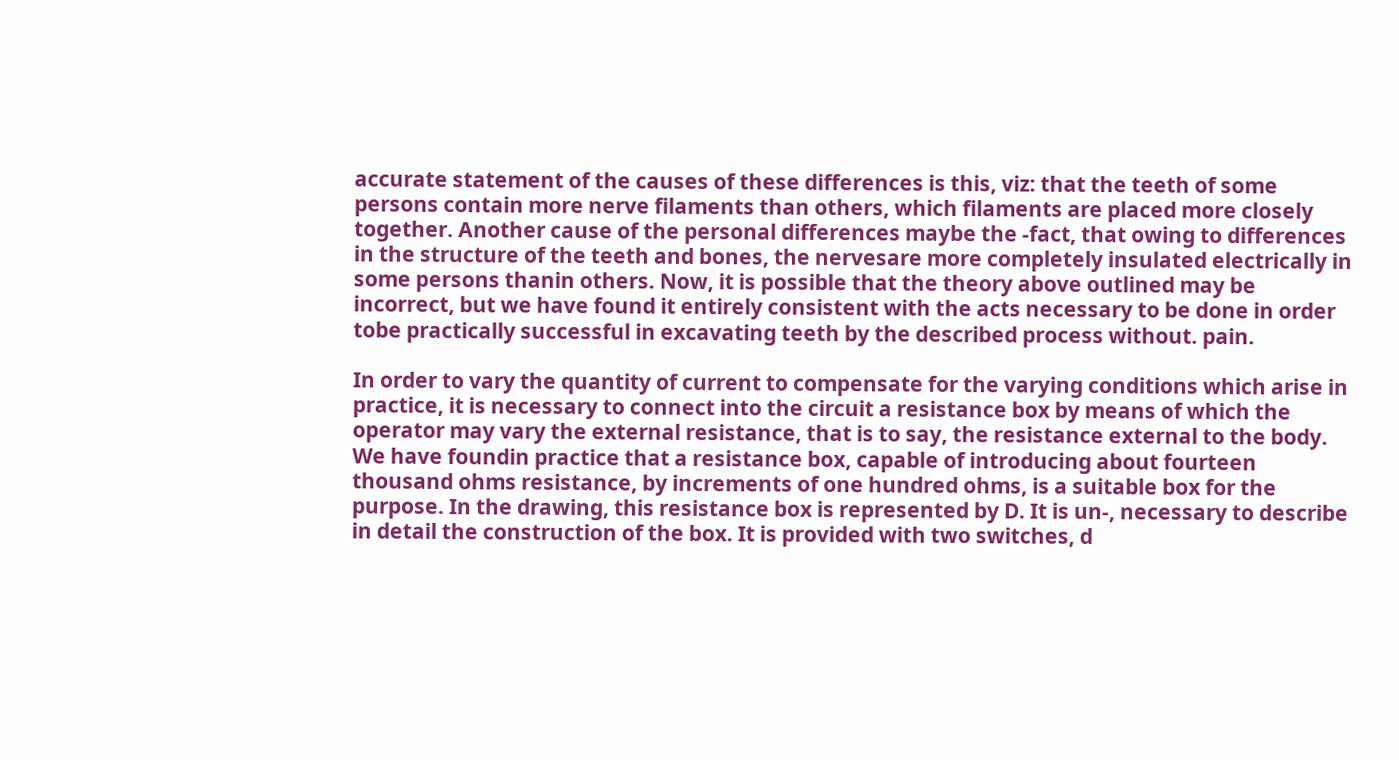accurate statement of the causes of these differences is this, viz: that the teeth of some persons contain more nerve filaments than others, which filaments are placed more closely together. Another cause of the personal differences maybe the -fact, that owing to differences in the structure of the teeth and bones, the nervesare more completely insulated electrically in some persons thanin others. Now, it is possible that the theory above outlined may be incorrect, but we have found it entirely consistent with the acts necessary to be done in order tobe practically successful in excavating teeth by the described process without. pain.

In order to vary the quantity of current to compensate for the varying conditions which arise in practice, it is necessary to connect into the circuit a resistance box by means of which the operator may vary the external resistance, that is to say, the resistance external to the body. We have foundin practice that a resistance box, capable of introducing about fourteen thousand ohms resistance, by increments of one hundred ohms, is a suitable box for the purpose. In the drawing, this resistance box is represented by D. It is un-, necessary to describe in detail the construction of the box. It is provided with two switches, d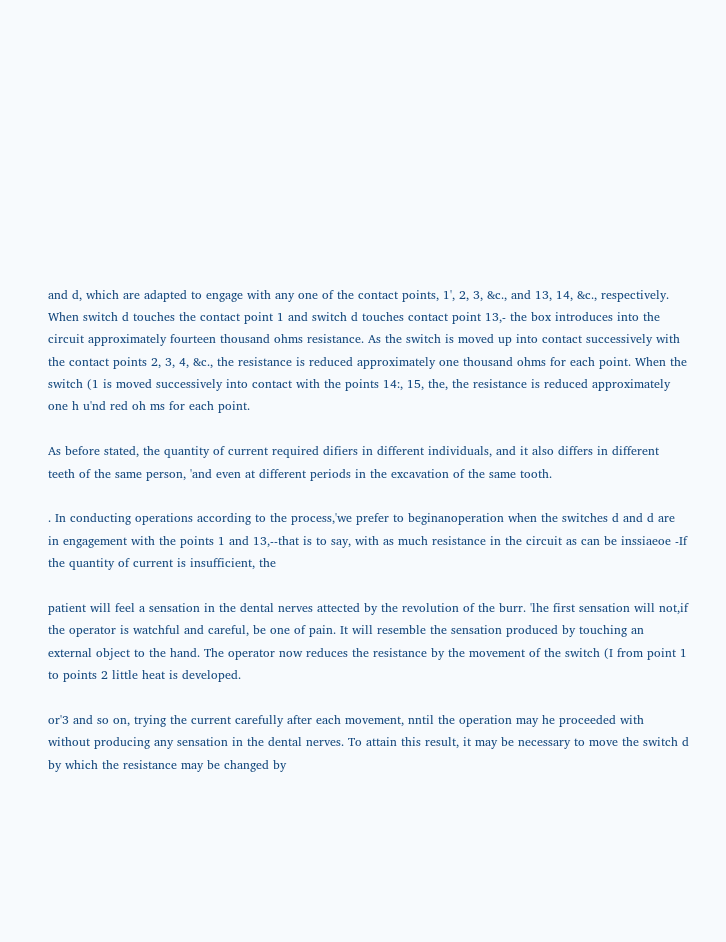and d, which are adapted to engage with any one of the contact points, 1', 2, 3, &c., and 13, 14, &c., respectively. When switch d touches the contact point 1 and switch d touches contact point 13,- the box introduces into the circuit approximately fourteen thousand ohms resistance. As the switch is moved up into contact successively with the contact points 2, 3, 4, &c., the resistance is reduced approximately one thousand ohms for each point. When the switch (1 is moved successively into contact with the points 14:, 15, the, the resistance is reduced approximately one h u'nd red oh ms for each point.

As before stated, the quantity of current required difiers in different individuals, and it also differs in different teeth of the same person, 'and even at different periods in the excavation of the same tooth.

. In conducting operations according to the process,'we prefer to beginanoperation when the switches d and d are in engagement with the points 1 and 13,--that is to say, with as much resistance in the circuit as can be inssiaeoe -If the quantity of current is insufficient, the

patient will feel a sensation in the dental nerves attected by the revolution of the burr. 'lhe first sensation will not,if the operator is watchful and careful, be one of pain. It will resemble the sensation produced by touching an external object to the hand. The operator now reduces the resistance by the movement of the switch (I from point 1 to points 2 little heat is developed.

or'3 and so on, trying the current carefully after each movement, nntil the operation may he proceeded with without producing any sensation in the dental nerves. To attain this result, it may be necessary to move the switch d by which the resistance may be changed by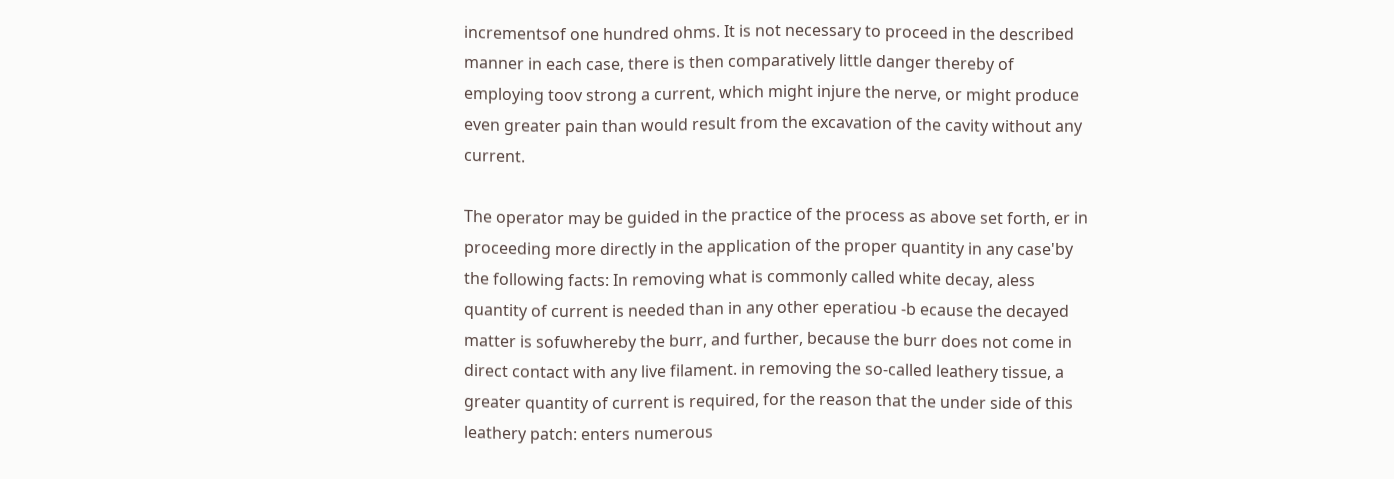incrementsof one hundred ohms. It is not necessary to proceed in the described manner in each case, there is then comparatively little danger thereby of employing toov strong a current, which might injure the nerve, or might produce even greater pain than would result from the excavation of the cavity without any current.

The operator may be guided in the practice of the process as above set forth, er in proceeding more directly in the application of the proper quantity in any case'by the following facts: In removing what is commonly called white decay, aless quantity of current is needed than in any other eperatiou -b ecause the decayed matter is sofuwhereby the burr, and further, because the burr does not come in direct contact with any live filament. in removing the so-called leathery tissue, a greater quantity of current is required, for the reason that the under side of this leathery patch: enters numerous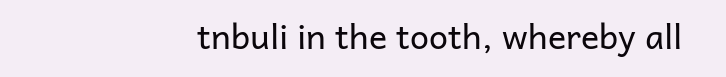tnbuli in the tooth, whereby all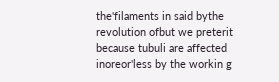the'filaments in said bythe revolution ofbut we preterit because tubuli are affected inoreor'less by the workin g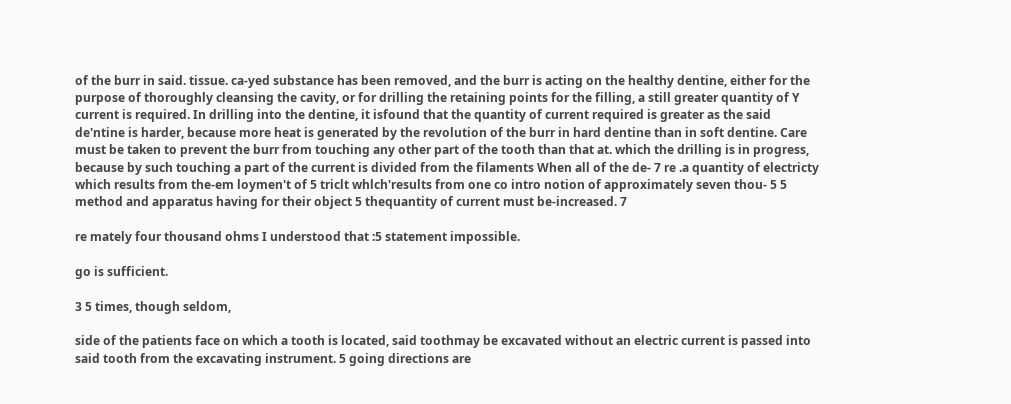of the burr in said. tissue. ca-yed substance has been removed, and the burr is acting on the healthy dentine, either for the purpose of thoroughly cleansing the cavity, or for drilling the retaining points for the filling, a still greater quantity of Y current is required. In drilling into the dentine, it isfound that the quantity of current required is greater as the said de'ntine is harder, because more heat is generated by the revolution of the burr in hard dentine than in soft dentine. Care must be taken to prevent the burr from touching any other part of the tooth than that at. which the drilling is in progress, because by such touching a part of the current is divided from the filaments When all of the de- 7 re .a quantity of electricty which results from the-em loymen't of 5 triclt whlch'results from one co intro notion of approximately seven thou- 5 5 method and apparatus having for their object 5 thequantity of current must be-increased. 7

re mately four thousand ohms I understood that :5 statement impossible.

go is sufficient.

3 5 times, though seldom,

side of the patients face on which a tooth is located, said toothmay be excavated without an electric current is passed into said tooth from the excavating instrument. 5 going directions are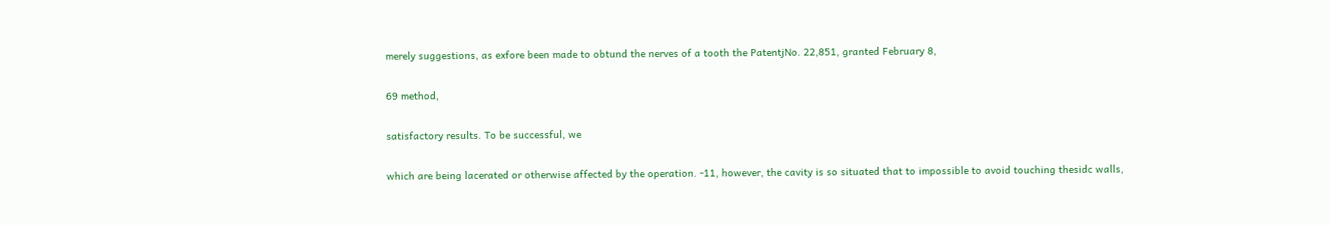merely suggestions, as exfore been made to obtund the nerves of a tooth the PatentjNo. 22,851, granted February 8,

69 method,

satisfactory results. To be successful, we

which are being lacerated or otherwise affected by the operation. -11, however, the cavity is so situated that to impossible to avoid touching thesidc walls,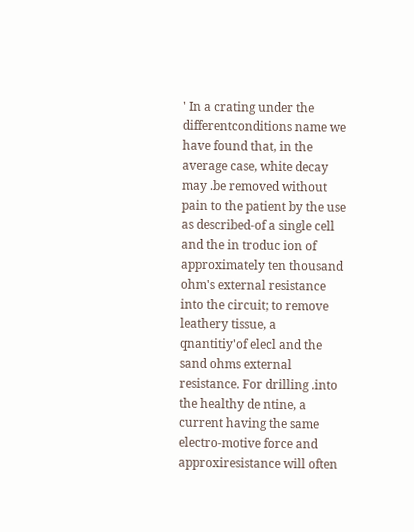' In a crating under the differentconditions name we have found that, in the average case, white decay may .be removed without pain to the patient by the use as described-of a single cell and the in troduc ion of approximately ten thousand ohm's external resistance into the circuit; to remove leathery tissue, a qnantitiy'of elecl and the sand ohms external resistance. For drilling .into the healthy de ntine, a current having the same electro-motive force and approxiresistance will often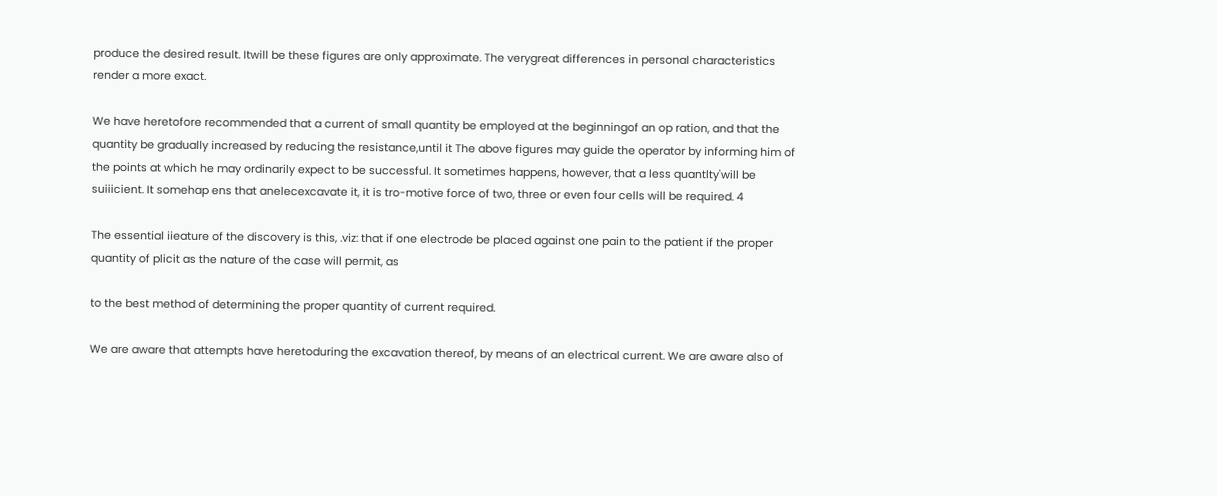produce the desired result. Itwill be these figures are only approximate. The verygreat differences in personal characteristics render a more exact.

We have heretofore recommended that a current of small quantity be employed at the beginningof an op ration, and that the quantity be gradually increased by reducing the resistance,until it The above figures may guide the operator by informing him of the points at which he may ordinarily expect to be successful. It sometimes happens, however, that a less quantlty'will be suiiicient. It somehap ens that anelecexcavate it, it is tro-motive force of two, three or even four cells will be required. 4

The essential iieature of the discovery is this, .viz: that if one electrode be placed against one pain to the patient if the proper quantity of plicit as the nature of the case will permit, as

to the best method of determining the proper quantity of current required.

We are aware that attempts have heretoduring the excavation thereof, by means of an electrical current. We are aware also of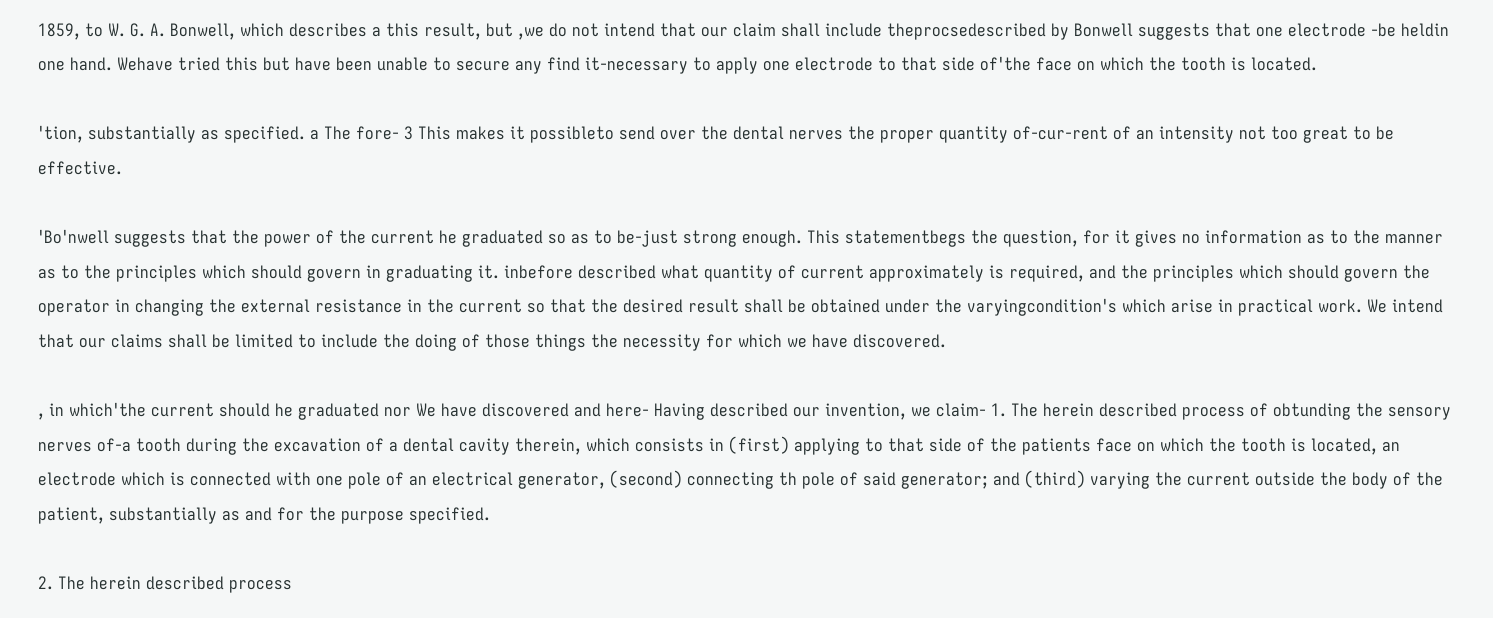1859, to W. G. A. Bonwell, which describes a this result, but ,we do not intend that our claim shall include theprocsedescribed by Bonwell suggests that one electrode -be heldin one hand. Wehave tried this but have been unable to secure any find it-necessary to apply one electrode to that side of'the face on which the tooth is located.

'tion, substantially as specified. a The fore- 3 This makes it possibleto send over the dental nerves the proper quantity of-cur-rent of an intensity not too great to be effective.

'Bo'nwell suggests that the power of the current he graduated so as to be-just strong enough. This statementbegs the question, for it gives no information as to the manner as to the principles which should govern in graduating it. inbefore described what quantity of current approximately is required, and the principles which should govern the operator in changing the external resistance in the current so that the desired result shall be obtained under the varyingcondition's which arise in practical work. We intend that our claims shall be limited to include the doing of those things the necessity for which we have discovered.

, in which'the current should he graduated nor We have discovered and here- Having described our invention, we claim- 1. The herein described process of obtunding the sensory nerves of-a tooth during the excavation of a dental cavity therein, which consists in (first) applying to that side of the patients face on which the tooth is located, an electrode which is connected with one pole of an electrical generator, (second) connecting th pole of said generator; and (third) varying the current outside the body of the patient, substantially as and for the purpose specified.

2. The herein described process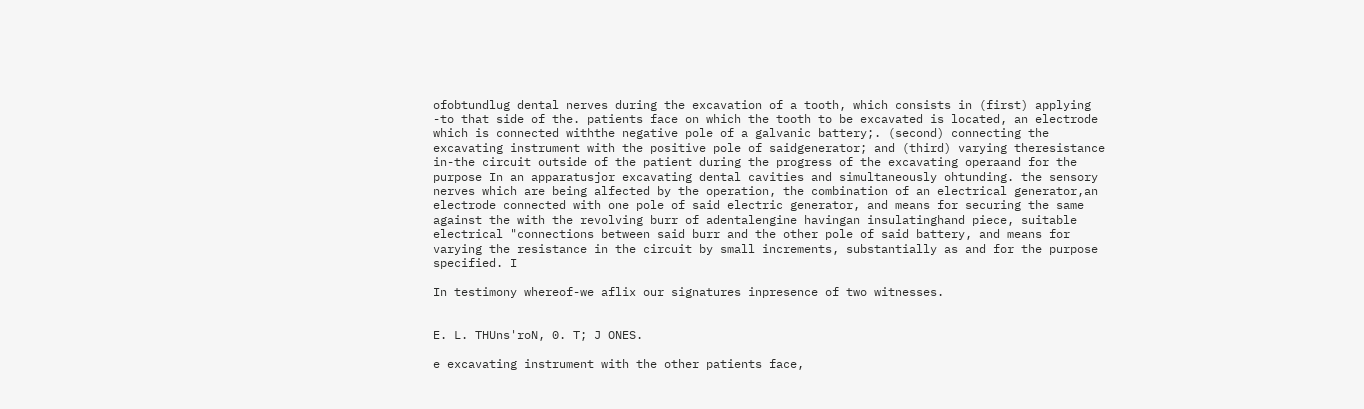ofobtundlug dental nerves during the excavation of a tooth, which consists in (first) applying -to that side of the. patients face on which the tooth to be excavated is located, an electrode which is connected withthe negative pole of a galvanic battery;. (second) connecting the excavating instrument with the positive pole of saidgenerator; and (third) varying theresistance in-the circuit outside of the patient during the progress of the excavating operaand for the purpose In an apparatusjor excavating dental cavities and simultaneously ohtunding. the sensory nerves which are being alfected by the operation, the combination of an electrical generator,an electrode connected with one pole of said electric generator, and means for securing the same against the with the revolving burr of adentalengine havingan insulatinghand piece, suitable electrical "connections between said burr and the other pole of said battery, and means for varying the resistance in the circuit by small increments, substantially as and for the purpose specified. I

In testimony whereof-we aflix our signatures inpresence of two witnesses.


E. L. THUns'roN, 0. T; J ONES.

e excavating instrument with the other patients face,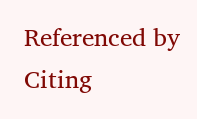Referenced by
Citing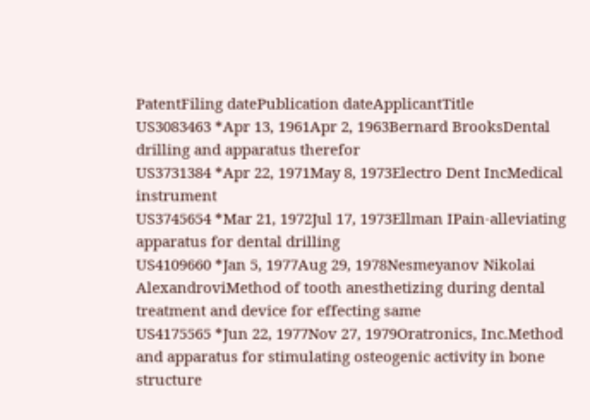PatentFiling datePublication dateApplicantTitle
US3083463 *Apr 13, 1961Apr 2, 1963Bernard BrooksDental drilling and apparatus therefor
US3731384 *Apr 22, 1971May 8, 1973Electro Dent IncMedical instrument
US3745654 *Mar 21, 1972Jul 17, 1973Ellman IPain-alleviating apparatus for dental drilling
US4109660 *Jan 5, 1977Aug 29, 1978Nesmeyanov Nikolai AlexandroviMethod of tooth anesthetizing during dental treatment and device for effecting same
US4175565 *Jun 22, 1977Nov 27, 1979Oratronics, Inc.Method and apparatus for stimulating osteogenic activity in bone structure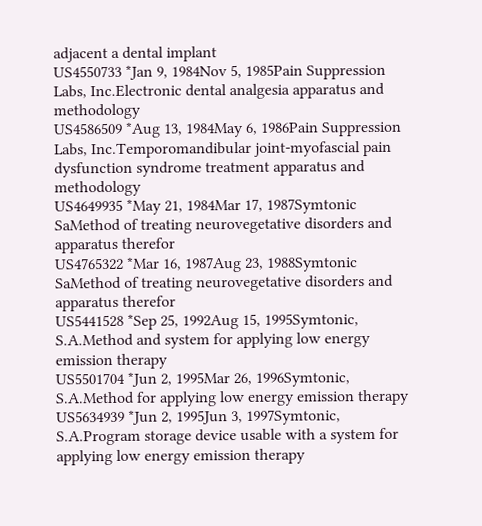adjacent a dental implant
US4550733 *Jan 9, 1984Nov 5, 1985Pain Suppression Labs, Inc.Electronic dental analgesia apparatus and methodology
US4586509 *Aug 13, 1984May 6, 1986Pain Suppression Labs, Inc.Temporomandibular joint-myofascial pain dysfunction syndrome treatment apparatus and methodology
US4649935 *May 21, 1984Mar 17, 1987Symtonic SaMethod of treating neurovegetative disorders and apparatus therefor
US4765322 *Mar 16, 1987Aug 23, 1988Symtonic SaMethod of treating neurovegetative disorders and apparatus therefor
US5441528 *Sep 25, 1992Aug 15, 1995Symtonic, S.A.Method and system for applying low energy emission therapy
US5501704 *Jun 2, 1995Mar 26, 1996Symtonic, S.A.Method for applying low energy emission therapy
US5634939 *Jun 2, 1995Jun 3, 1997Symtonic, S.A.Program storage device usable with a system for applying low energy emission therapy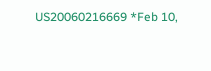US20060216669 *Feb 10,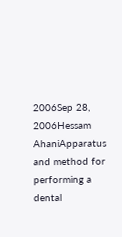2006Sep 28, 2006Hessam AhaniApparatus and method for performing a dental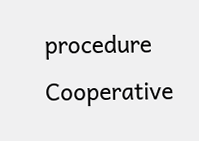procedure
Cooperative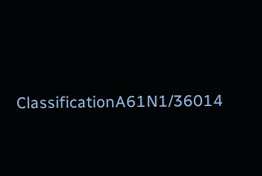ClassificationA61N1/36014